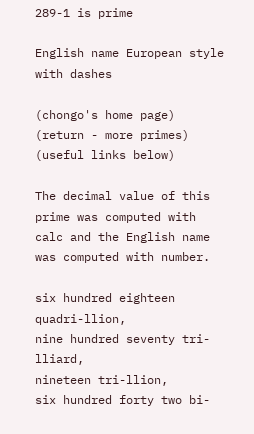289-1 is prime

English name European style with dashes

(chongo's home page) (return - more primes) (useful links below)

The decimal value of this prime was computed with calc and the English name was computed with number.

six hundred eighteen quadri-llion,
nine hundred seventy tri-lliard,
nineteen tri-llion,
six hundred forty two bi-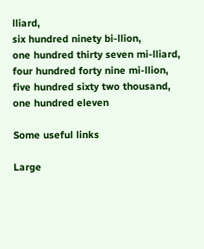lliard,
six hundred ninety bi-llion,
one hundred thirty seven mi-lliard,
four hundred forty nine mi-llion,
five hundred sixty two thousand,
one hundred eleven

Some useful links

Large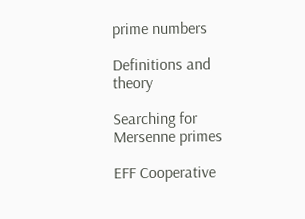prime numbers

Definitions and theory

Searching for Mersenne primes

EFF Cooperative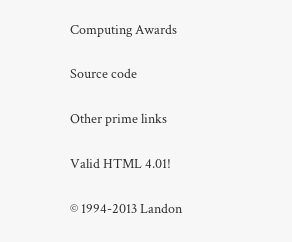Computing Awards

Source code

Other prime links

Valid HTML 4.01!

© 1994-2013 Landon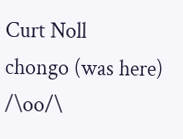Curt Noll
chongo (was here) /\oo/\